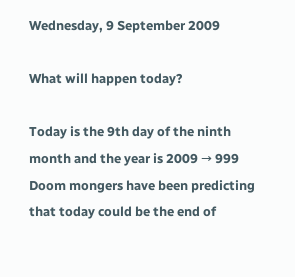Wednesday, 9 September 2009

What will happen today?

Today is the 9th day of the ninth month and the year is 2009 → 999
Doom mongers have been predicting that today could be the end of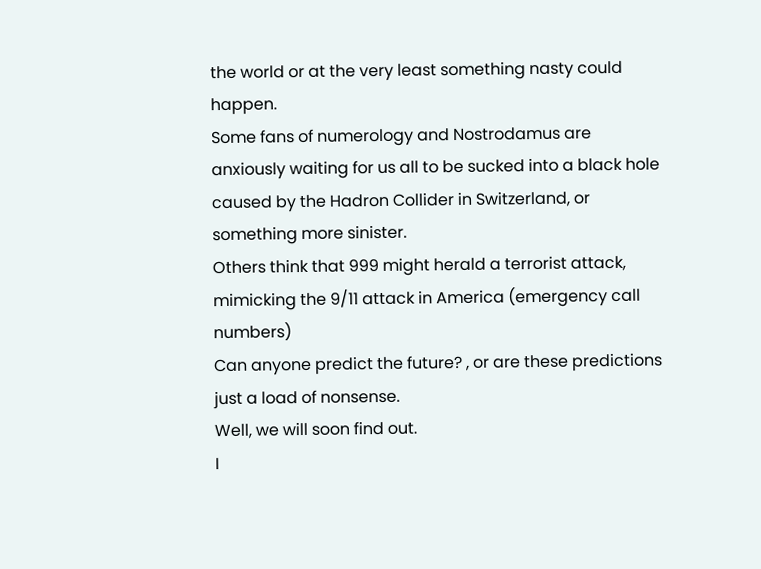the world or at the very least something nasty could happen.
Some fans of numerology and Nostrodamus are anxiously waiting for us all to be sucked into a black hole caused by the Hadron Collider in Switzerland, or something more sinister.
Others think that 999 might herald a terrorist attack, mimicking the 9/11 attack in America (emergency call numbers)
Can anyone predict the future? , or are these predictions just a load of nonsense.
Well, we will soon find out.
I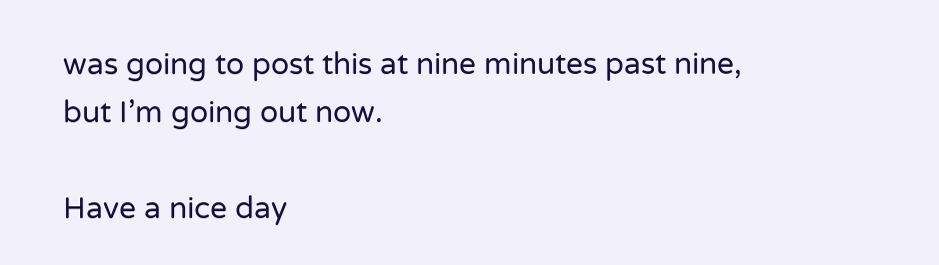was going to post this at nine minutes past nine, but I’m going out now.

Have a nice day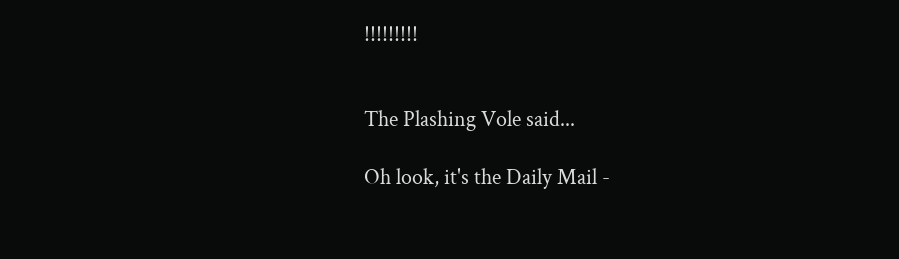!!!!!!!!!


The Plashing Vole said...

Oh look, it's the Daily Mail -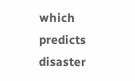which predicts disaster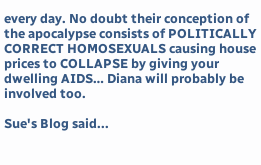every day. No doubt their conception of the apocalypse consists of POLITICALLY CORRECT HOMOSEXUALS causing house prices to COLLAPSE by giving your dwelling AIDS… Diana will probably be involved too.

Sue's Blog said...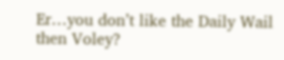Er…you don’t like the Daily Wail then Voley?